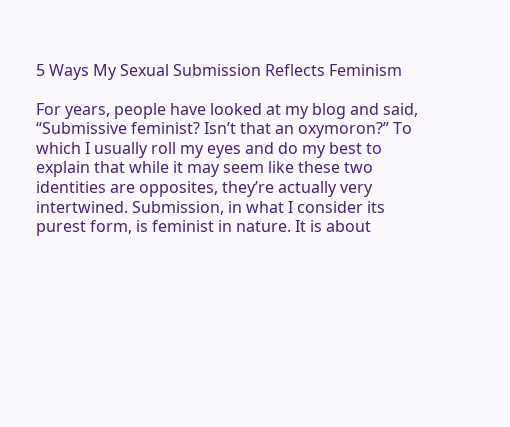5 Ways My Sexual Submission Reflects Feminism

For years, people have looked at my blog and said, “Submissive feminist? Isn’t that an oxymoron?” To which I usually roll my eyes and do my best to explain that while it may seem like these two identities are opposites, they’re actually very intertwined. Submission, in what I consider its purest form, is feminist in nature. It is about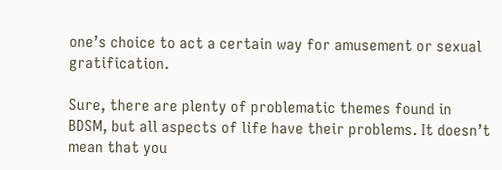one’s choice to act a certain way for amusement or sexual gratification.

Sure, there are plenty of problematic themes found in BDSM, but all aspects of life have their problems. It doesn’t mean that you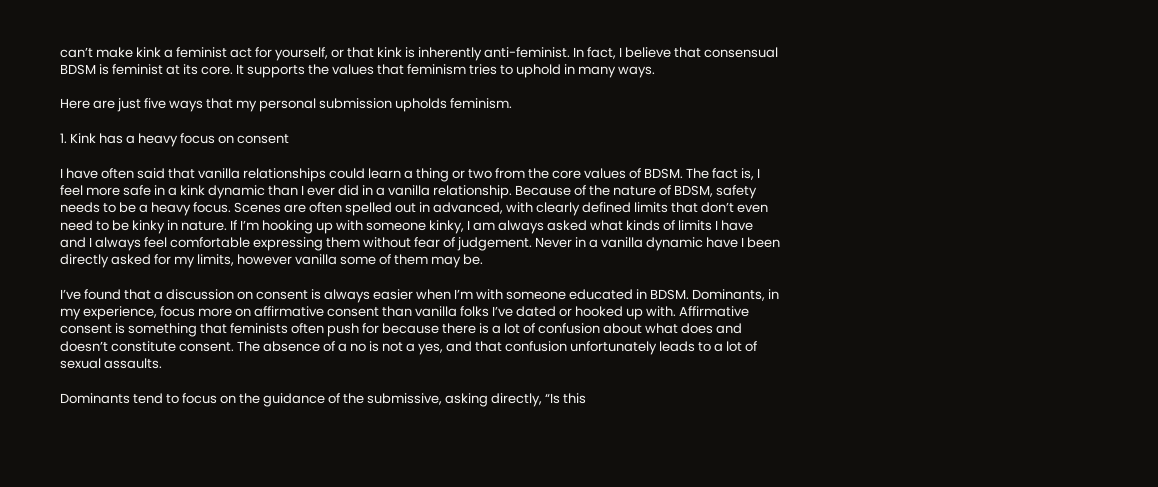can’t make kink a feminist act for yourself, or that kink is inherently anti-feminist. In fact, I believe that consensual BDSM is feminist at its core. It supports the values that feminism tries to uphold in many ways.

Here are just five ways that my personal submission upholds feminism.

1. Kink has a heavy focus on consent

I have often said that vanilla relationships could learn a thing or two from the core values of BDSM. The fact is, I feel more safe in a kink dynamic than I ever did in a vanilla relationship. Because of the nature of BDSM, safety needs to be a heavy focus. Scenes are often spelled out in advanced, with clearly defined limits that don’t even need to be kinky in nature. If I’m hooking up with someone kinky, I am always asked what kinds of limits I have and I always feel comfortable expressing them without fear of judgement. Never in a vanilla dynamic have I been directly asked for my limits, however vanilla some of them may be.

I’ve found that a discussion on consent is always easier when I’m with someone educated in BDSM. Dominants, in my experience, focus more on affirmative consent than vanilla folks I’ve dated or hooked up with. Affirmative consent is something that feminists often push for because there is a lot of confusion about what does and doesn’t constitute consent. The absence of a no is not a yes, and that confusion unfortunately leads to a lot of sexual assaults.

Dominants tend to focus on the guidance of the submissive, asking directly, “Is this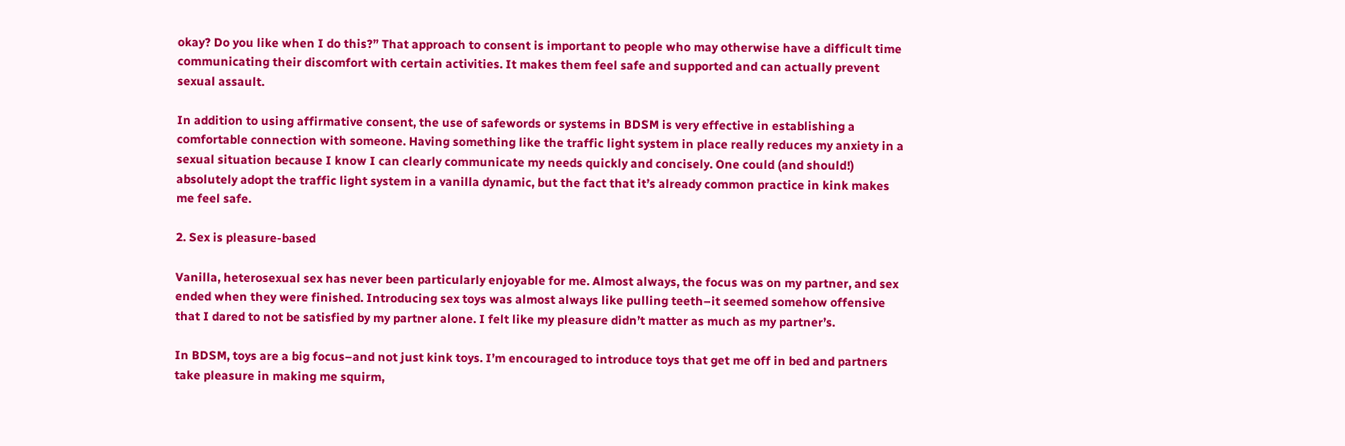okay? Do you like when I do this?” That approach to consent is important to people who may otherwise have a difficult time communicating their discomfort with certain activities. It makes them feel safe and supported and can actually prevent sexual assault.

In addition to using affirmative consent, the use of safewords or systems in BDSM is very effective in establishing a comfortable connection with someone. Having something like the traffic light system in place really reduces my anxiety in a sexual situation because I know I can clearly communicate my needs quickly and concisely. One could (and should!) absolutely adopt the traffic light system in a vanilla dynamic, but the fact that it’s already common practice in kink makes me feel safe.

2. Sex is pleasure-based

Vanilla, heterosexual sex has never been particularly enjoyable for me. Almost always, the focus was on my partner, and sex ended when they were finished. Introducing sex toys was almost always like pulling teeth–it seemed somehow offensive that I dared to not be satisfied by my partner alone. I felt like my pleasure didn’t matter as much as my partner’s.

In BDSM, toys are a big focus–and not just kink toys. I’m encouraged to introduce toys that get me off in bed and partners take pleasure in making me squirm,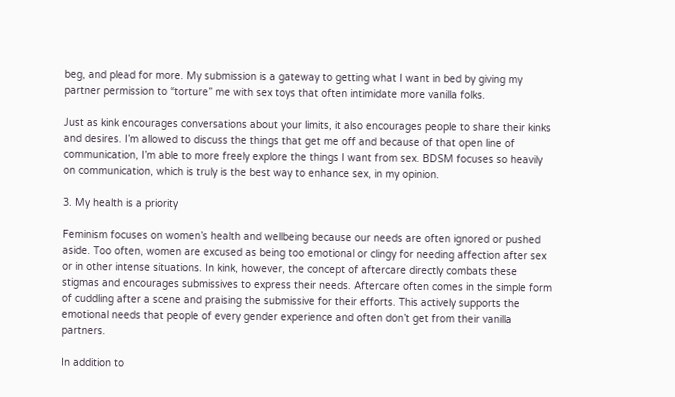beg, and plead for more. My submission is a gateway to getting what I want in bed by giving my partner permission to “torture” me with sex toys that often intimidate more vanilla folks.

Just as kink encourages conversations about your limits, it also encourages people to share their kinks and desires. I’m allowed to discuss the things that get me off and because of that open line of communication, I’m able to more freely explore the things I want from sex. BDSM focuses so heavily on communication, which is truly is the best way to enhance sex, in my opinion.

3. My health is a priority

Feminism focuses on women’s health and wellbeing because our needs are often ignored or pushed aside. Too often, women are excused as being too emotional or clingy for needing affection after sex or in other intense situations. In kink, however, the concept of aftercare directly combats these stigmas and encourages submissives to express their needs. Aftercare often comes in the simple form of cuddling after a scene and praising the submissive for their efforts. This actively supports the emotional needs that people of every gender experience and often don’t get from their vanilla partners.

In addition to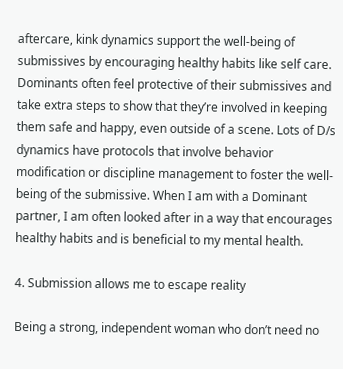aftercare, kink dynamics support the well-being of submissives by encouraging healthy habits like self care. Dominants often feel protective of their submissives and take extra steps to show that they’re involved in keeping them safe and happy, even outside of a scene. Lots of D/s dynamics have protocols that involve behavior modification or discipline management to foster the well-being of the submissive. When I am with a Dominant partner, I am often looked after in a way that encourages healthy habits and is beneficial to my mental health.

4. Submission allows me to escape reality

Being a strong, independent woman who don’t need no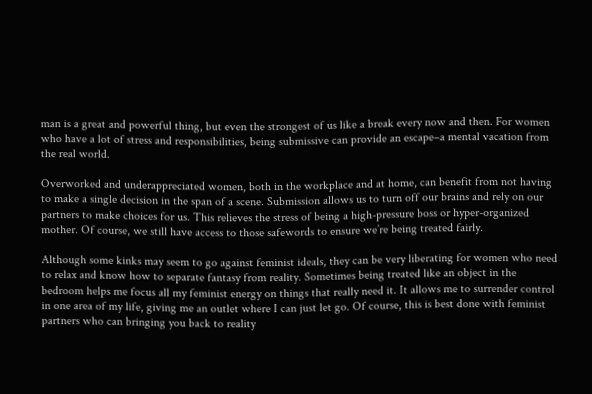man is a great and powerful thing, but even the strongest of us like a break every now and then. For women who have a lot of stress and responsibilities, being submissive can provide an escape–a mental vacation from the real world.

Overworked and underappreciated women, both in the workplace and at home, can benefit from not having to make a single decision in the span of a scene. Submission allows us to turn off our brains and rely on our partners to make choices for us. This relieves the stress of being a high-pressure boss or hyper-organized mother. Of course, we still have access to those safewords to ensure we’re being treated fairly.

Although some kinks may seem to go against feminist ideals, they can be very liberating for women who need to relax and know how to separate fantasy from reality. Sometimes being treated like an object in the bedroom helps me focus all my feminist energy on things that really need it. It allows me to surrender control in one area of my life, giving me an outlet where I can just let go. Of course, this is best done with feminist partners who can bringing you back to reality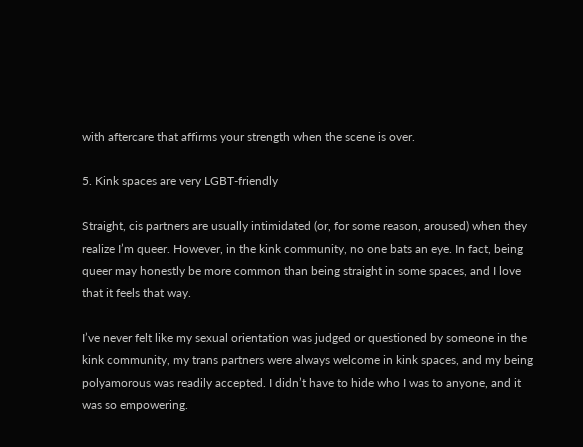with aftercare that affirms your strength when the scene is over.

5. Kink spaces are very LGBT-friendly

Straight, cis partners are usually intimidated (or, for some reason, aroused) when they realize I’m queer. However, in the kink community, no one bats an eye. In fact, being queer may honestly be more common than being straight in some spaces, and I love that it feels that way.

I’ve never felt like my sexual orientation was judged or questioned by someone in the kink community, my trans partners were always welcome in kink spaces, and my being polyamorous was readily accepted. I didn’t have to hide who I was to anyone, and it was so empowering.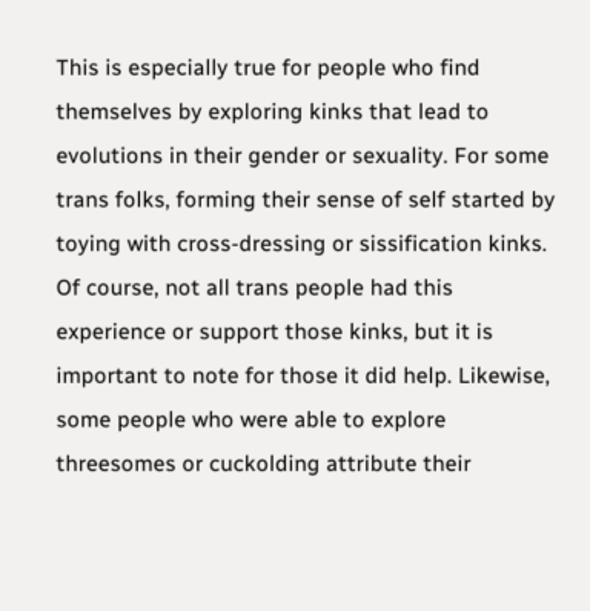This is especially true for people who find themselves by exploring kinks that lead to evolutions in their gender or sexuality. For some trans folks, forming their sense of self started by toying with cross-dressing or sissification kinks. Of course, not all trans people had this experience or support those kinks, but it is important to note for those it did help. Likewise, some people who were able to explore threesomes or cuckolding attribute their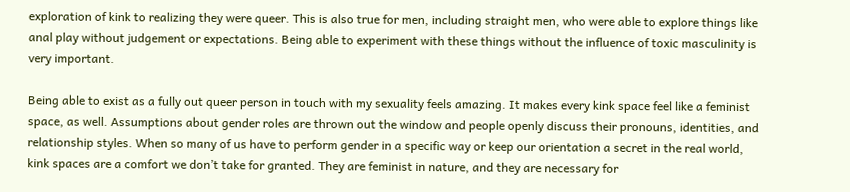exploration of kink to realizing they were queer. This is also true for men, including straight men, who were able to explore things like anal play without judgement or expectations. Being able to experiment with these things without the influence of toxic masculinity is very important.

Being able to exist as a fully out queer person in touch with my sexuality feels amazing. It makes every kink space feel like a feminist space, as well. Assumptions about gender roles are thrown out the window and people openly discuss their pronouns, identities, and relationship styles. When so many of us have to perform gender in a specific way or keep our orientation a secret in the real world, kink spaces are a comfort we don’t take for granted. They are feminist in nature, and they are necessary for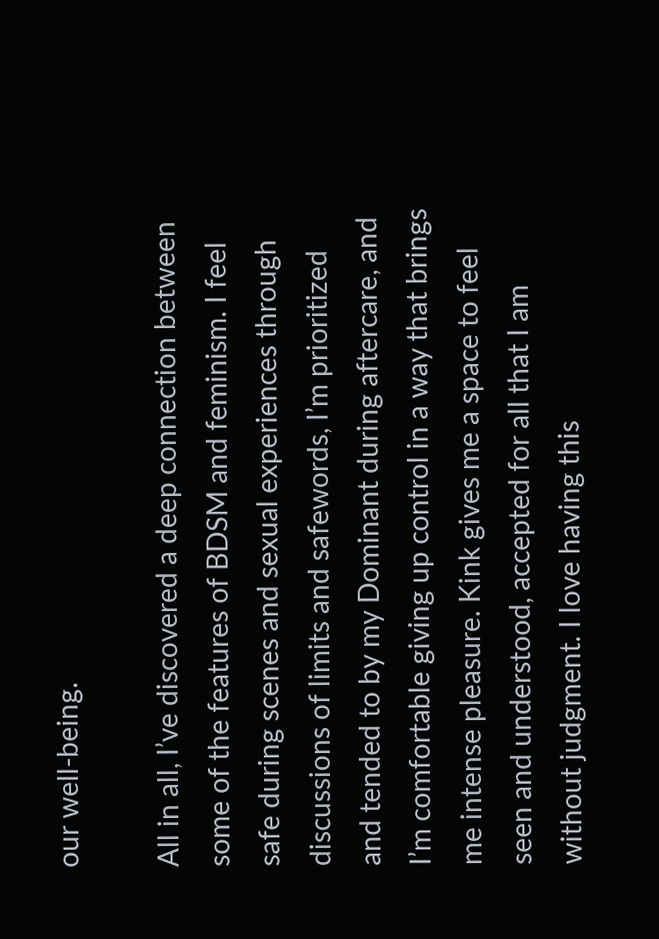our well-being.

All in all, I’ve discovered a deep connection between some of the features of BDSM and feminism. I feel safe during scenes and sexual experiences through discussions of limits and safewords, I’m prioritized and tended to by my Dominant during aftercare, and I’m comfortable giving up control in a way that brings me intense pleasure. Kink gives me a space to feel seen and understood, accepted for all that I am without judgment. I love having this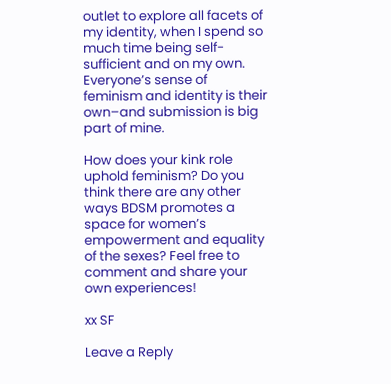outlet to explore all facets of my identity, when I spend so much time being self-sufficient and on my own. Everyone’s sense of feminism and identity is their own–and submission is big part of mine.

How does your kink role uphold feminism? Do you think there are any other ways BDSM promotes a space for women’s empowerment and equality of the sexes? Feel free to comment and share your own experiences!

xx SF

Leave a Reply